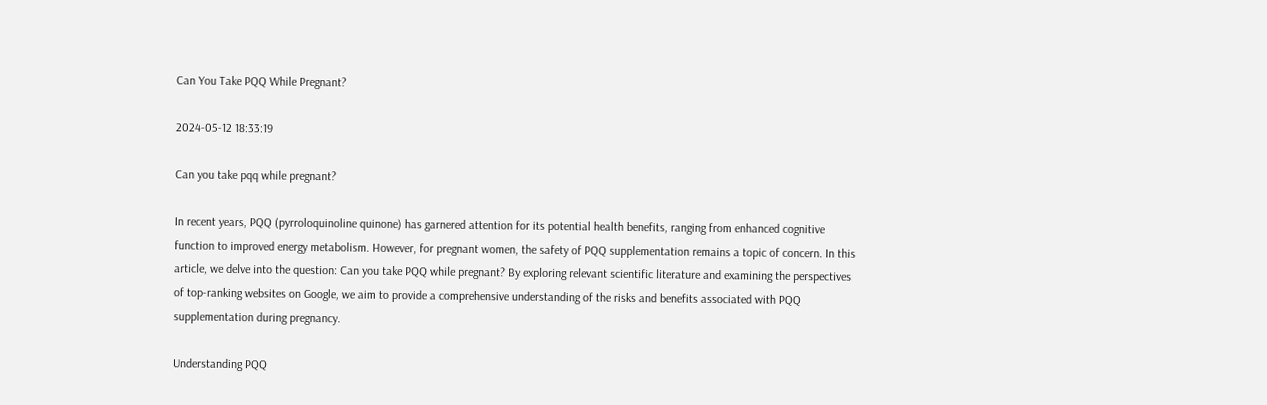Can You Take PQQ While Pregnant?

2024-05-12 18:33:19

Can you take pqq while pregnant?

In recent years, PQQ (pyrroloquinoline quinone) has garnered attention for its potential health benefits, ranging from enhanced cognitive function to improved energy metabolism. However, for pregnant women, the safety of PQQ supplementation remains a topic of concern. In this article, we delve into the question: Can you take PQQ while pregnant? By exploring relevant scientific literature and examining the perspectives of top-ranking websites on Google, we aim to provide a comprehensive understanding of the risks and benefits associated with PQQ supplementation during pregnancy.

Understanding PQQ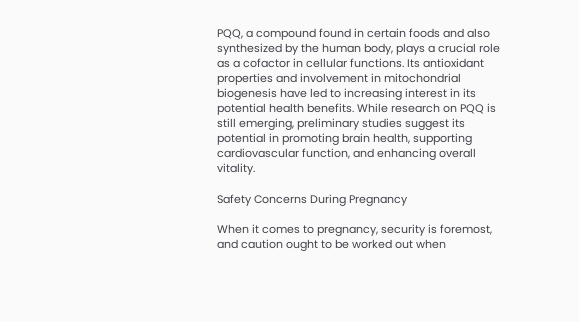PQQ, a compound found in certain foods and also synthesized by the human body, plays a crucial role as a cofactor in cellular functions. Its antioxidant properties and involvement in mitochondrial biogenesis have led to increasing interest in its potential health benefits. While research on PQQ is still emerging, preliminary studies suggest its potential in promoting brain health, supporting cardiovascular function, and enhancing overall vitality.

Safety Concerns During Pregnancy

When it comes to pregnancy, security is foremost, and caution ought to be worked out when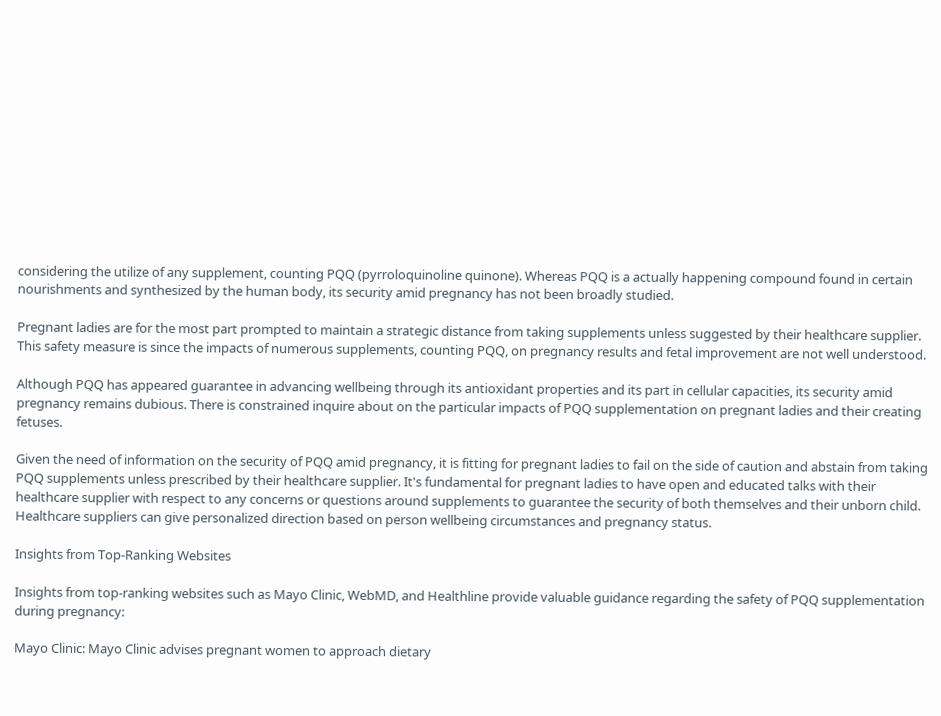considering the utilize of any supplement, counting PQQ (pyrroloquinoline quinone). Whereas PQQ is a actually happening compound found in certain nourishments and synthesized by the human body, its security amid pregnancy has not been broadly studied.

Pregnant ladies are for the most part prompted to maintain a strategic distance from taking supplements unless suggested by their healthcare supplier. This safety measure is since the impacts of numerous supplements, counting PQQ, on pregnancy results and fetal improvement are not well understood.

Although PQQ has appeared guarantee in advancing wellbeing through its antioxidant properties and its part in cellular capacities, its security amid pregnancy remains dubious. There is constrained inquire about on the particular impacts of PQQ supplementation on pregnant ladies and their creating fetuses.

Given the need of information on the security of PQQ amid pregnancy, it is fitting for pregnant ladies to fail on the side of caution and abstain from taking PQQ supplements unless prescribed by their healthcare supplier. It's fundamental for pregnant ladies to have open and educated talks with their healthcare supplier with respect to any concerns or questions around supplements to guarantee the security of both themselves and their unborn child. Healthcare suppliers can give personalized direction based on person wellbeing circumstances and pregnancy status.

Insights from Top-Ranking Websites

Insights from top-ranking websites such as Mayo Clinic, WebMD, and Healthline provide valuable guidance regarding the safety of PQQ supplementation during pregnancy:

Mayo Clinic: Mayo Clinic advises pregnant women to approach dietary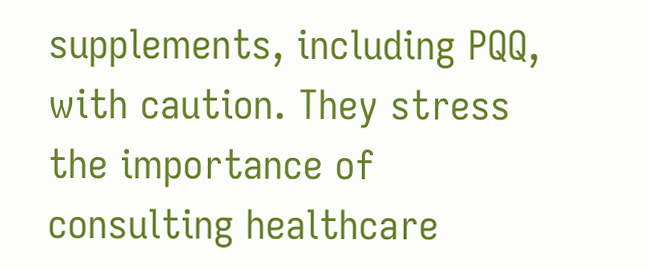supplements, including PQQ, with caution. They stress the importance of consulting healthcare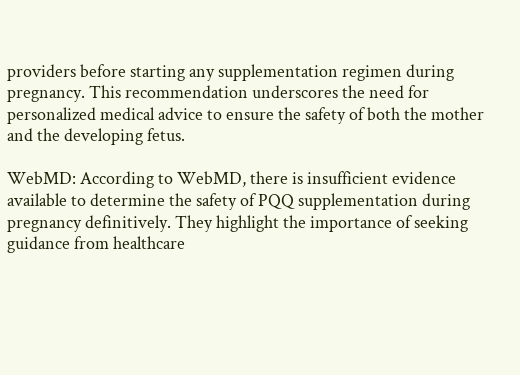providers before starting any supplementation regimen during pregnancy. This recommendation underscores the need for personalized medical advice to ensure the safety of both the mother and the developing fetus.

WebMD: According to WebMD, there is insufficient evidence available to determine the safety of PQQ supplementation during pregnancy definitively. They highlight the importance of seeking guidance from healthcare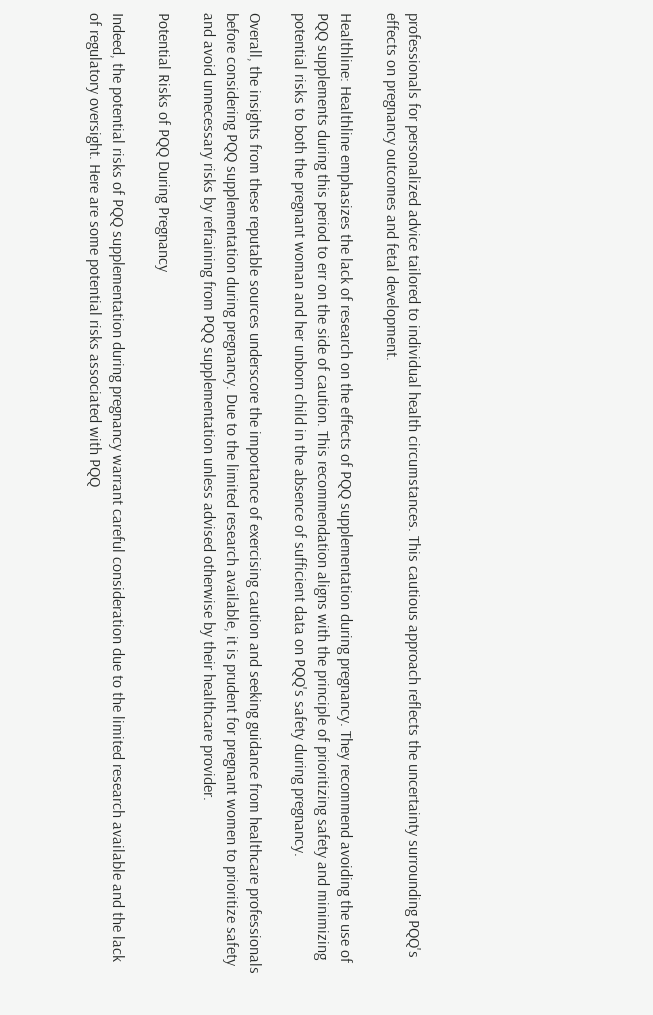professionals for personalized advice tailored to individual health circumstances. This cautious approach reflects the uncertainty surrounding PQQ's effects on pregnancy outcomes and fetal development.

Healthline: Healthline emphasizes the lack of research on the effects of PQQ supplementation during pregnancy. They recommend avoiding the use of PQQ supplements during this period to err on the side of caution. This recommendation aligns with the principle of prioritizing safety and minimizing potential risks to both the pregnant woman and her unborn child in the absence of sufficient data on PQQ's safety during pregnancy.

Overall, the insights from these reputable sources underscore the importance of exercising caution and seeking guidance from healthcare professionals before considering PQQ supplementation during pregnancy. Due to the limited research available, it is prudent for pregnant women to prioritize safety and avoid unnecessary risks by refraining from PQQ supplementation unless advised otherwise by their healthcare provider.

Potential Risks of PQQ During Pregnancy

Indeed, the potential risks of PQQ supplementation during pregnancy warrant careful consideration due to the limited research available and the lack of regulatory oversight. Here are some potential risks associated with PQQ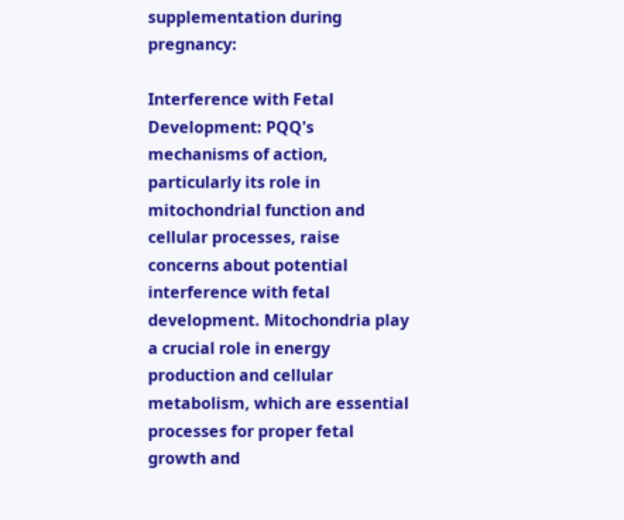supplementation during pregnancy:

Interference with Fetal Development: PQQ's mechanisms of action, particularly its role in mitochondrial function and cellular processes, raise concerns about potential interference with fetal development. Mitochondria play a crucial role in energy production and cellular metabolism, which are essential processes for proper fetal growth and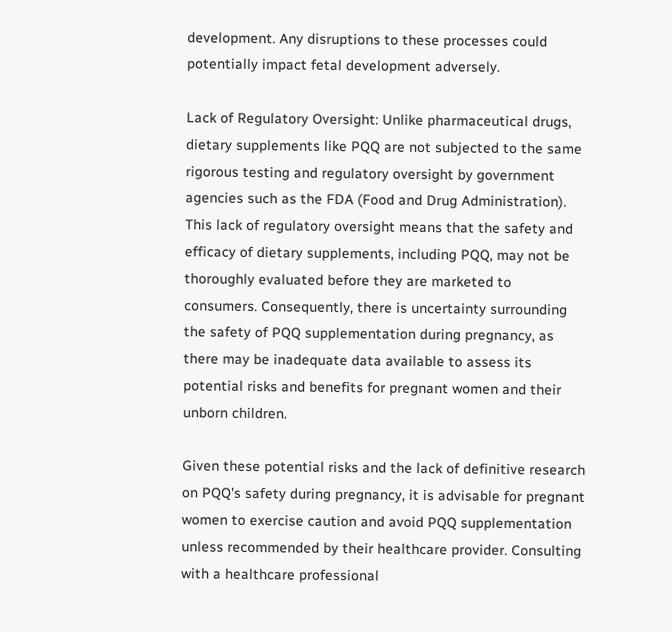development. Any disruptions to these processes could potentially impact fetal development adversely.

Lack of Regulatory Oversight: Unlike pharmaceutical drugs, dietary supplements like PQQ are not subjected to the same rigorous testing and regulatory oversight by government agencies such as the FDA (Food and Drug Administration). This lack of regulatory oversight means that the safety and efficacy of dietary supplements, including PQQ, may not be thoroughly evaluated before they are marketed to consumers. Consequently, there is uncertainty surrounding the safety of PQQ supplementation during pregnancy, as there may be inadequate data available to assess its potential risks and benefits for pregnant women and their unborn children.

Given these potential risks and the lack of definitive research on PQQ's safety during pregnancy, it is advisable for pregnant women to exercise caution and avoid PQQ supplementation unless recommended by their healthcare provider. Consulting with a healthcare professional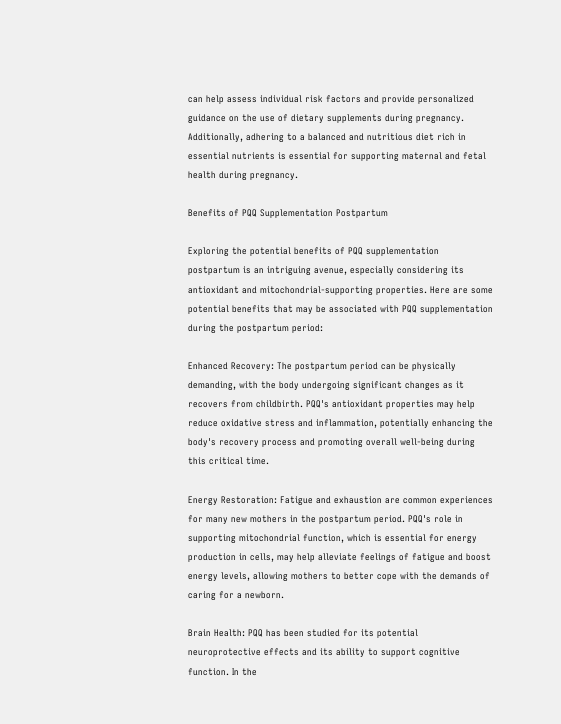can help assess individual risk factors and provide personalized guidance on the use of dietary supplements during pregnancy. Additionally, adhering to a balanced and nutritious diet rich in essential nutrients is essential for supporting maternal and fetal health during pregnancy.

Benefits of PQQ Supplementation Postpartum

Exploring the potential benefits of PQQ supplementation postpartum is an intriguing avenue, especially considering its antioxidant and mitochondrial-supporting properties. Here are some potential benefits that may be associated with PQQ supplementation during the postpartum period:

Enhanced Recovery: The postpartum period can be physically demanding, with the body undergoing significant changes as it recovers from childbirth. PQQ's antioxidant properties may help reduce oxidative stress and inflammation, potentially enhancing the body's recovery process and promoting overall well-being during this critical time.

Energy Restoration: Fatigue and exhaustion are common experiences for many new mothers in the postpartum period. PQQ's role in supporting mitochondrial function, which is essential for energy production in cells, may help alleviate feelings of fatigue and boost energy levels, allowing mothers to better cope with the demands of caring for a newborn.

Brain Health: PQQ has been studied for its potential neuroprotective effects and its ability to support cognitive function. In the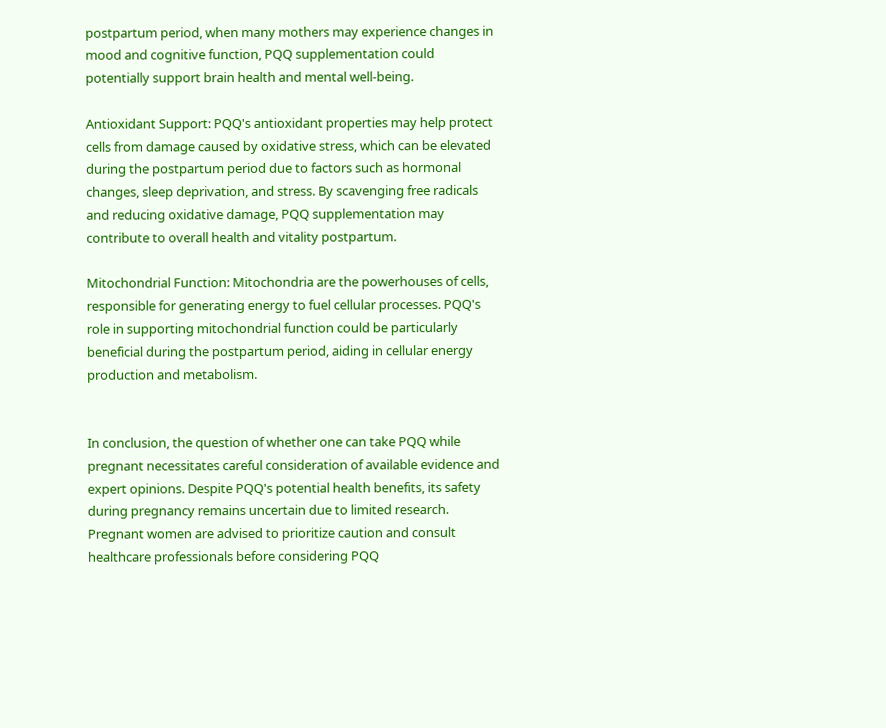postpartum period, when many mothers may experience changes in mood and cognitive function, PQQ supplementation could potentially support brain health and mental well-being.

Antioxidant Support: PQQ's antioxidant properties may help protect cells from damage caused by oxidative stress, which can be elevated during the postpartum period due to factors such as hormonal changes, sleep deprivation, and stress. By scavenging free radicals and reducing oxidative damage, PQQ supplementation may contribute to overall health and vitality postpartum.

Mitochondrial Function: Mitochondria are the powerhouses of cells, responsible for generating energy to fuel cellular processes. PQQ's role in supporting mitochondrial function could be particularly beneficial during the postpartum period, aiding in cellular energy production and metabolism.


In conclusion, the question of whether one can take PQQ while pregnant necessitates careful consideration of available evidence and expert opinions. Despite PQQ's potential health benefits, its safety during pregnancy remains uncertain due to limited research. Pregnant women are advised to prioritize caution and consult healthcare professionals before considering PQQ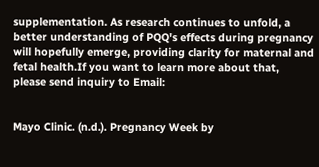supplementation. As research continues to unfold, a better understanding of PQQ's effects during pregnancy will hopefully emerge, providing clarity for maternal and fetal health.If you want to learn more about that, please send inquiry to Email:


Mayo Clinic. (n.d.). Pregnancy Week by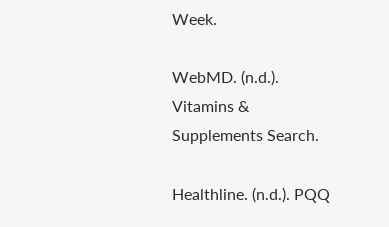Week.

WebMD. (n.d.). Vitamins & Supplements Search.

Healthline. (n.d.). PQQ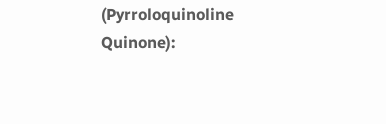(Pyrroloquinoline Quinone):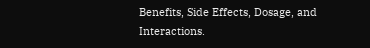Benefits, Side Effects, Dosage, and Interactions.